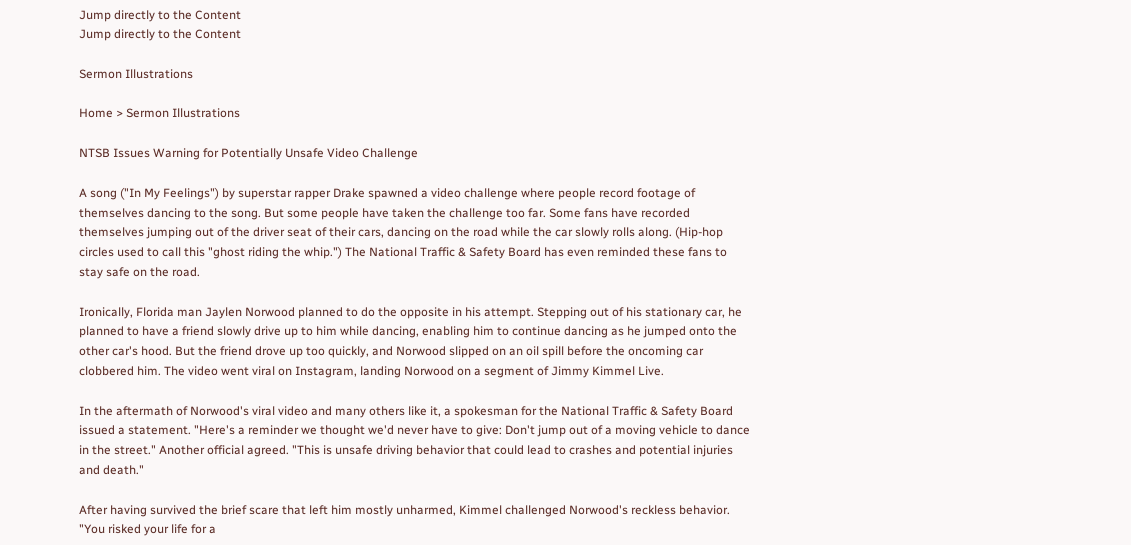Jump directly to the Content
Jump directly to the Content

Sermon Illustrations

Home > Sermon Illustrations

NTSB Issues Warning for Potentially Unsafe Video Challenge

A song ("In My Feelings") by superstar rapper Drake spawned a video challenge where people record footage of themselves dancing to the song. But some people have taken the challenge too far. Some fans have recorded themselves jumping out of the driver seat of their cars, dancing on the road while the car slowly rolls along. (Hip-hop circles used to call this "ghost riding the whip.") The National Traffic & Safety Board has even reminded these fans to stay safe on the road.

Ironically, Florida man Jaylen Norwood planned to do the opposite in his attempt. Stepping out of his stationary car, he planned to have a friend slowly drive up to him while dancing, enabling him to continue dancing as he jumped onto the other car's hood. But the friend drove up too quickly, and Norwood slipped on an oil spill before the oncoming car clobbered him. The video went viral on Instagram, landing Norwood on a segment of Jimmy Kimmel Live.

In the aftermath of Norwood's viral video and many others like it, a spokesman for the National Traffic & Safety Board issued a statement. "Here's a reminder we thought we'd never have to give: Don't jump out of a moving vehicle to dance in the street." Another official agreed. "This is unsafe driving behavior that could lead to crashes and potential injuries and death."

After having survived the brief scare that left him mostly unharmed, Kimmel challenged Norwood's reckless behavior. "You risked your life for a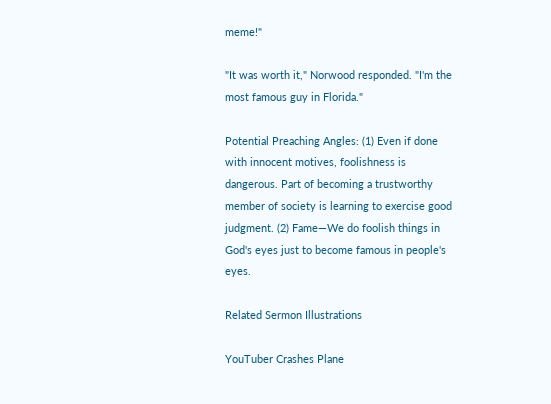meme!"

"It was worth it," Norwood responded. "I'm the most famous guy in Florida."

Potential Preaching Angles: (1) Even if done with innocent motives, foolishness is dangerous. Part of becoming a trustworthy member of society is learning to exercise good judgment. (2) Fame—We do foolish things in God's eyes just to become famous in people's eyes.

Related Sermon Illustrations

YouTuber Crashes Plane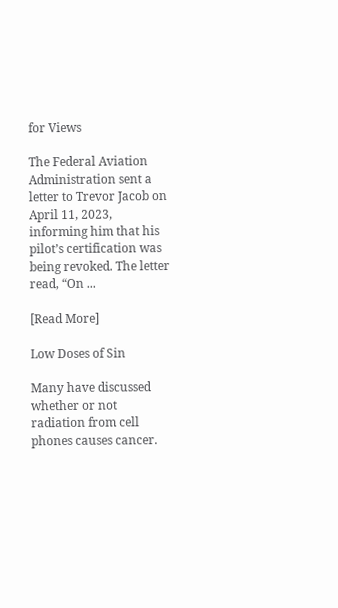for Views

The Federal Aviation Administration sent a letter to Trevor Jacob on April 11, 2023, informing him that his pilot’s certification was being revoked. The letter read, “On ...

[Read More]

Low Doses of Sin

Many have discussed whether or not radiation from cell phones causes cancer.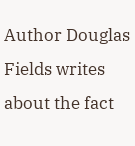Author Douglas Fields writes about the fact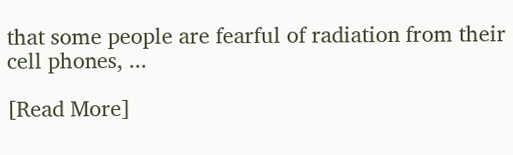that some people are fearful of radiation from their cell phones, ...

[Read More]